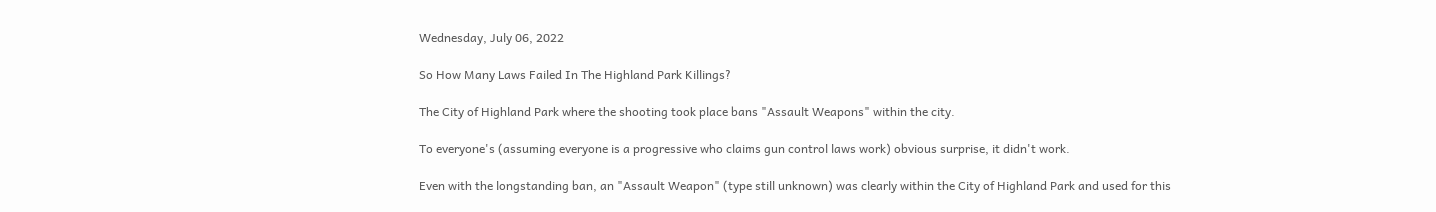Wednesday, July 06, 2022

So How Many Laws Failed In The Highland Park Killings?

The City of Highland Park where the shooting took place bans "Assault Weapons" within the city.

To everyone's (assuming everyone is a progressive who claims gun control laws work) obvious surprise, it didn't work.

Even with the longstanding ban, an "Assault Weapon" (type still unknown) was clearly within the City of Highland Park and used for this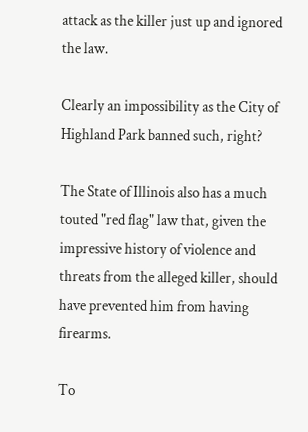attack as the killer just up and ignored the law.

Clearly an impossibility as the City of Highland Park banned such, right?

The State of Illinois also has a much touted "red flag" law that, given the impressive history of violence and threats from the alleged killer, should have prevented him from having firearms.

To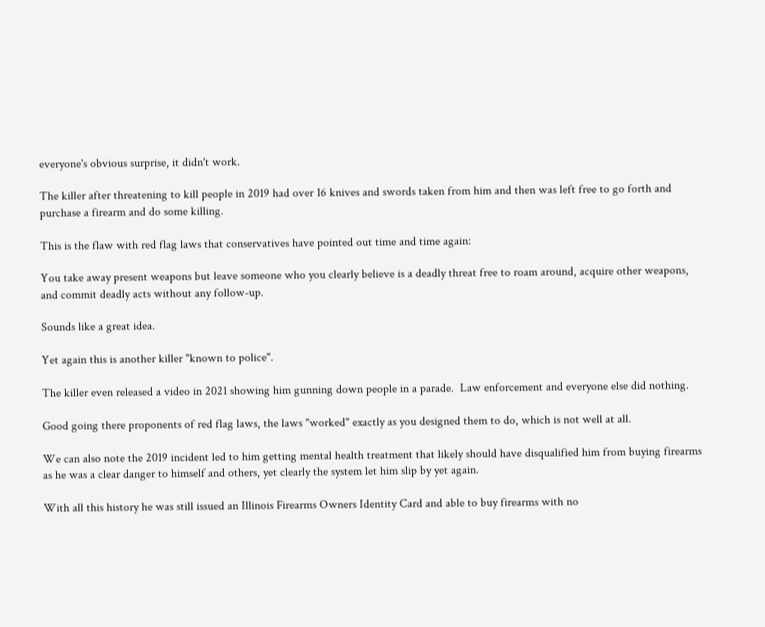everyone's obvious surprise, it didn't work.

The killer after threatening to kill people in 2019 had over 16 knives and swords taken from him and then was left free to go forth and purchase a firearm and do some killing.

This is the flaw with red flag laws that conservatives have pointed out time and time again:

You take away present weapons but leave someone who you clearly believe is a deadly threat free to roam around, acquire other weapons, and commit deadly acts without any follow-up.

Sounds like a great idea.

Yet again this is another killer "known to police".

The killer even released a video in 2021 showing him gunning down people in a parade.  Law enforcement and everyone else did nothing.

Good going there proponents of red flag laws, the laws "worked" exactly as you designed them to do, which is not well at all.

We can also note the 2019 incident led to him getting mental health treatment that likely should have disqualified him from buying firearms as he was a clear danger to himself and others, yet clearly the system let him slip by yet again.

With all this history he was still issued an Illinois Firearms Owners Identity Card and able to buy firearms with no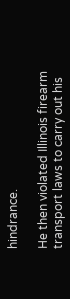hindrance.

He then violated Illinois firearm transport laws to carry out his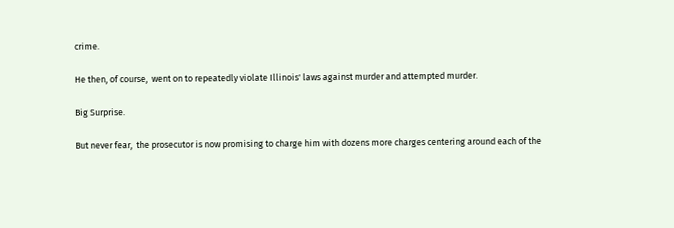crime.

He then, of course,  went on to repeatedly violate Illinois' laws against murder and attempted murder.

Big Surprise.

But never fear,  the prosecutor is now promising to charge him with dozens more charges centering around each of the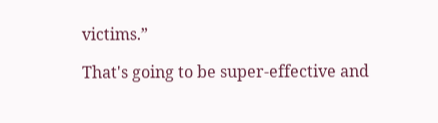victims.”

That's going to be super-effective and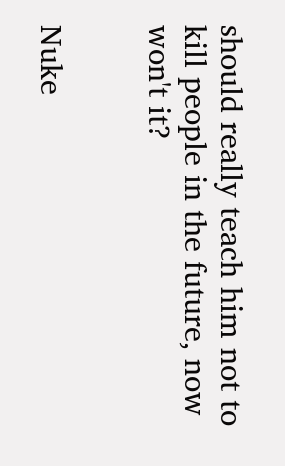should really teach him not to kill people in the future, now won't it?


Nuke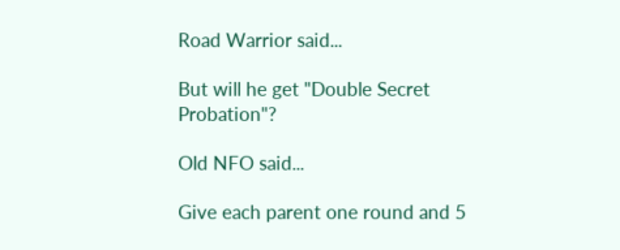Road Warrior said...

But will he get "Double Secret Probation"?

Old NFO said...

Give each parent one round and 5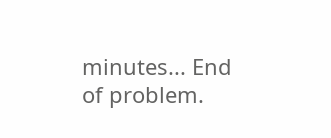minutes... End of problem.